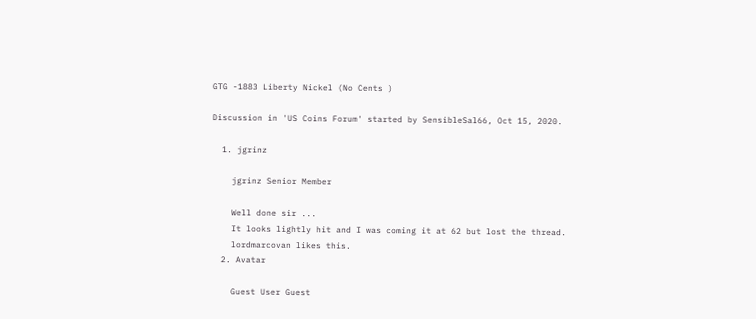GTG -1883 Liberty Nickel (No Cents )

Discussion in 'US Coins Forum' started by SensibleSal66, Oct 15, 2020.

  1. jgrinz

    jgrinz Senior Member

    Well done sir ...
    It looks lightly hit and I was coming it at 62 but lost the thread.
    lordmarcovan likes this.
  2. Avatar

    Guest User Guest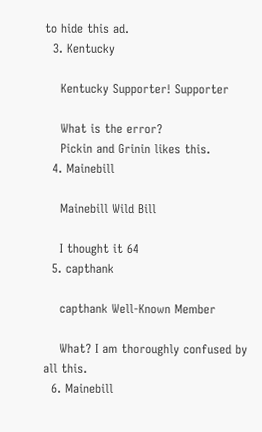to hide this ad.
  3. Kentucky

    Kentucky Supporter! Supporter

    What is the error?
    Pickin and Grinin likes this.
  4. Mainebill

    Mainebill Wild Bill

    I thought it 64
  5. capthank

    capthank Well-Known Member

    What? I am thoroughly confused by all this.
  6. Mainebill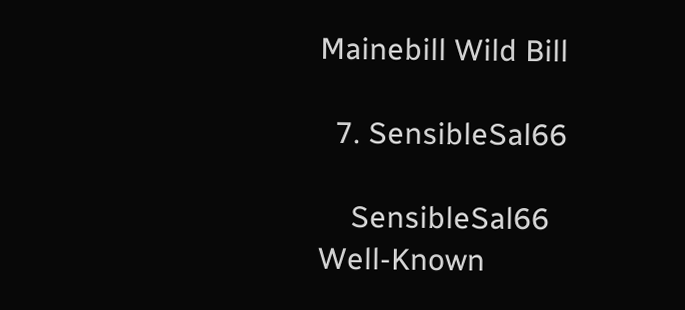Mainebill Wild Bill

  7. SensibleSal66

    SensibleSal66 Well-Known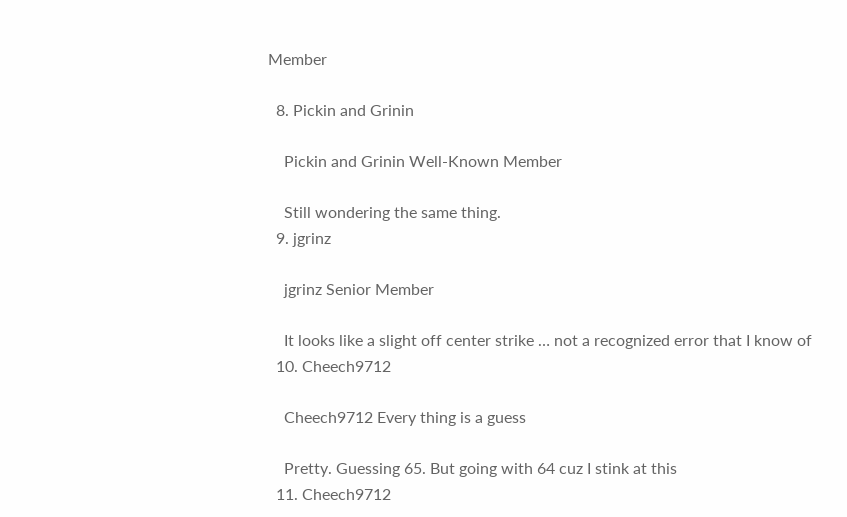Member

  8. Pickin and Grinin

    Pickin and Grinin Well-Known Member

    Still wondering the same thing.
  9. jgrinz

    jgrinz Senior Member

    It looks like a slight off center strike … not a recognized error that I know of
  10. Cheech9712

    Cheech9712 Every thing is a guess

    Pretty. Guessing 65. But going with 64 cuz I stink at this
  11. Cheech9712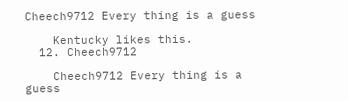Cheech9712 Every thing is a guess

    Kentucky likes this.
  12. Cheech9712

    Cheech9712 Every thing is a guess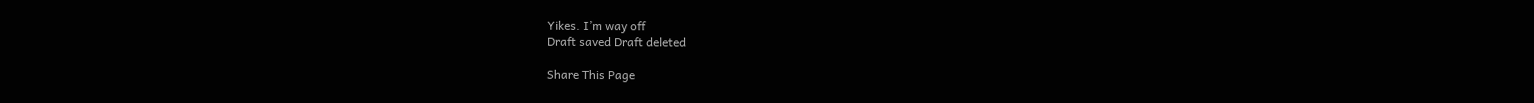Yikes. I’m way off
Draft saved Draft deleted

Share This Page